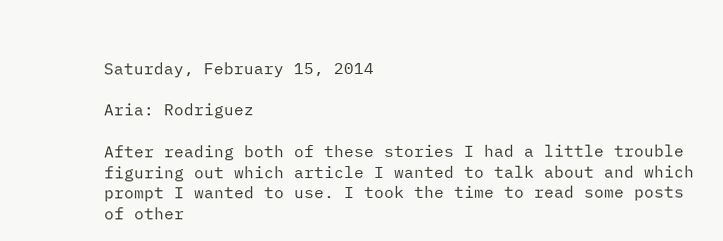Saturday, February 15, 2014

Aria: Rodriguez

After reading both of these stories I had a little trouble figuring out which article I wanted to talk about and which prompt I wanted to use. I took the time to read some posts of other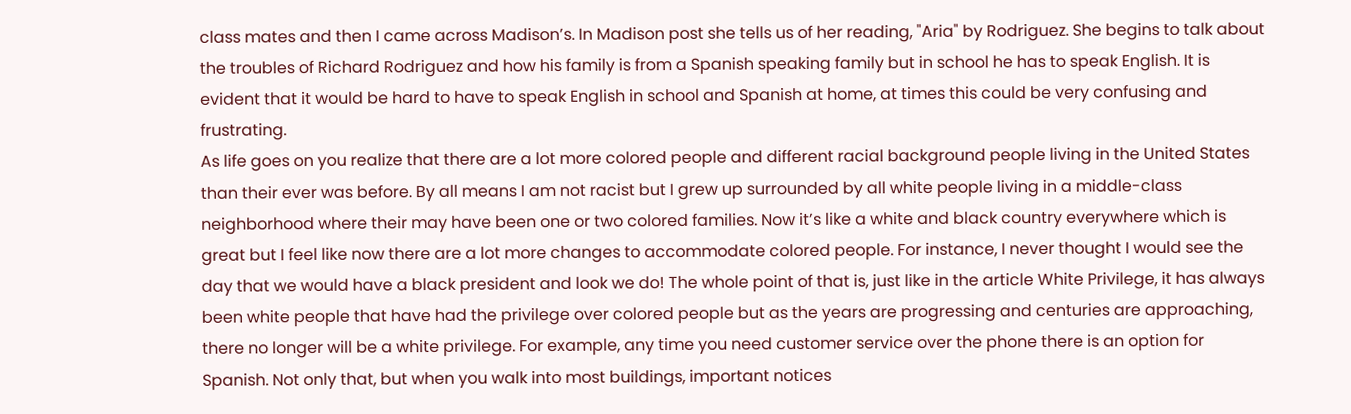class mates and then I came across Madison’s. In Madison post she tells us of her reading, "Aria" by Rodriguez. She begins to talk about the troubles of Richard Rodriguez and how his family is from a Spanish speaking family but in school he has to speak English. It is evident that it would be hard to have to speak English in school and Spanish at home, at times this could be very confusing and frustrating.
As life goes on you realize that there are a lot more colored people and different racial background people living in the United States than their ever was before. By all means I am not racist but I grew up surrounded by all white people living in a middle-class neighborhood where their may have been one or two colored families. Now it’s like a white and black country everywhere which is great but I feel like now there are a lot more changes to accommodate colored people. For instance, I never thought I would see the day that we would have a black president and look we do! The whole point of that is, just like in the article White Privilege, it has always been white people that have had the privilege over colored people but as the years are progressing and centuries are approaching, there no longer will be a white privilege. For example, any time you need customer service over the phone there is an option for Spanish. Not only that, but when you walk into most buildings, important notices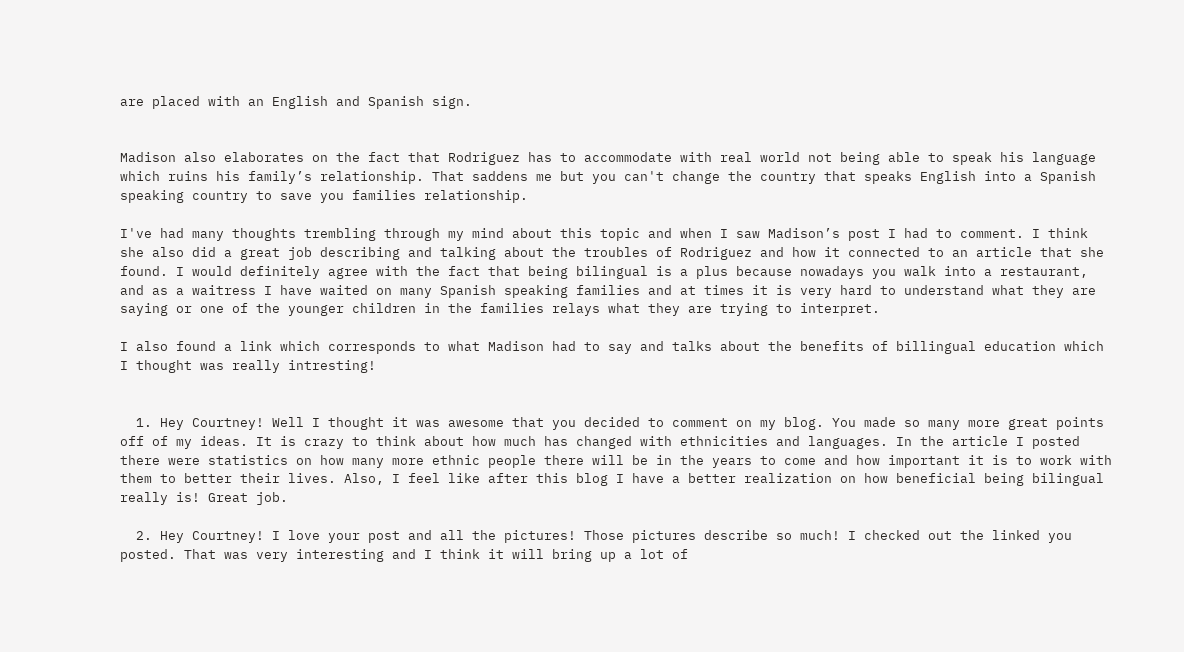are placed with an English and Spanish sign.


Madison also elaborates on the fact that Rodriguez has to accommodate with real world not being able to speak his language which ruins his family’s relationship. That saddens me but you can't change the country that speaks English into a Spanish speaking country to save you families relationship.

I've had many thoughts trembling through my mind about this topic and when I saw Madison’s post I had to comment. I think she also did a great job describing and talking about the troubles of Rodriguez and how it connected to an article that she found. I would definitely agree with the fact that being bilingual is a plus because nowadays you walk into a restaurant, and as a waitress I have waited on many Spanish speaking families and at times it is very hard to understand what they are saying or one of the younger children in the families relays what they are trying to interpret.

I also found a link which corresponds to what Madison had to say and talks about the benefits of billingual education which I thought was really intresting!


  1. Hey Courtney! Well I thought it was awesome that you decided to comment on my blog. You made so many more great points off of my ideas. It is crazy to think about how much has changed with ethnicities and languages. In the article I posted there were statistics on how many more ethnic people there will be in the years to come and how important it is to work with them to better their lives. Also, I feel like after this blog I have a better realization on how beneficial being bilingual really is! Great job.

  2. Hey Courtney! I love your post and all the pictures! Those pictures describe so much! I checked out the linked you posted. That was very interesting and I think it will bring up a lot of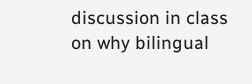discussion in class on why bilingual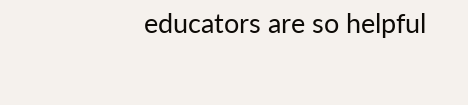educators are so helpful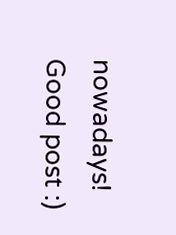nowadays! Good post :)